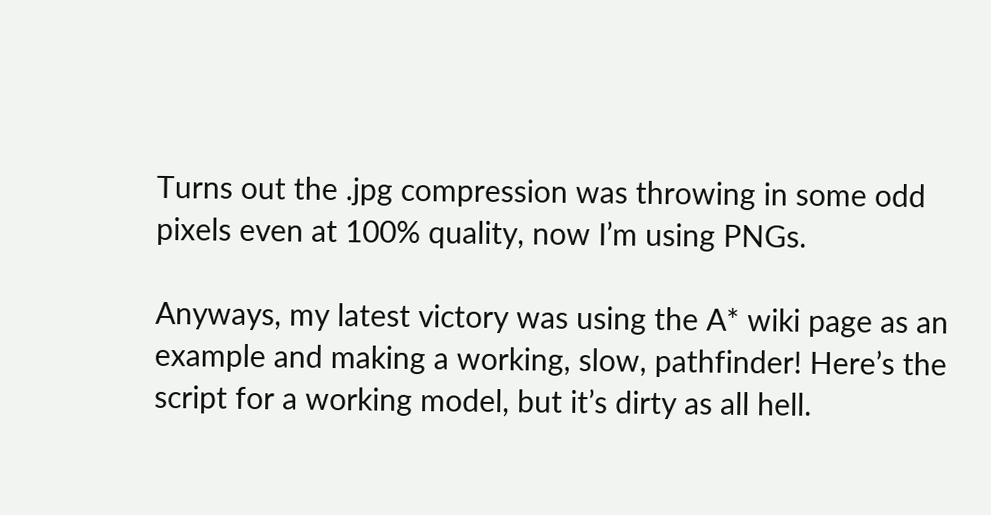Turns out the .jpg compression was throwing in some odd pixels even at 100% quality, now I’m using PNGs.

Anyways, my latest victory was using the A* wiki page as an example and making a working, slow, pathfinder! Here’s the script for a working model, but it’s dirty as all hell.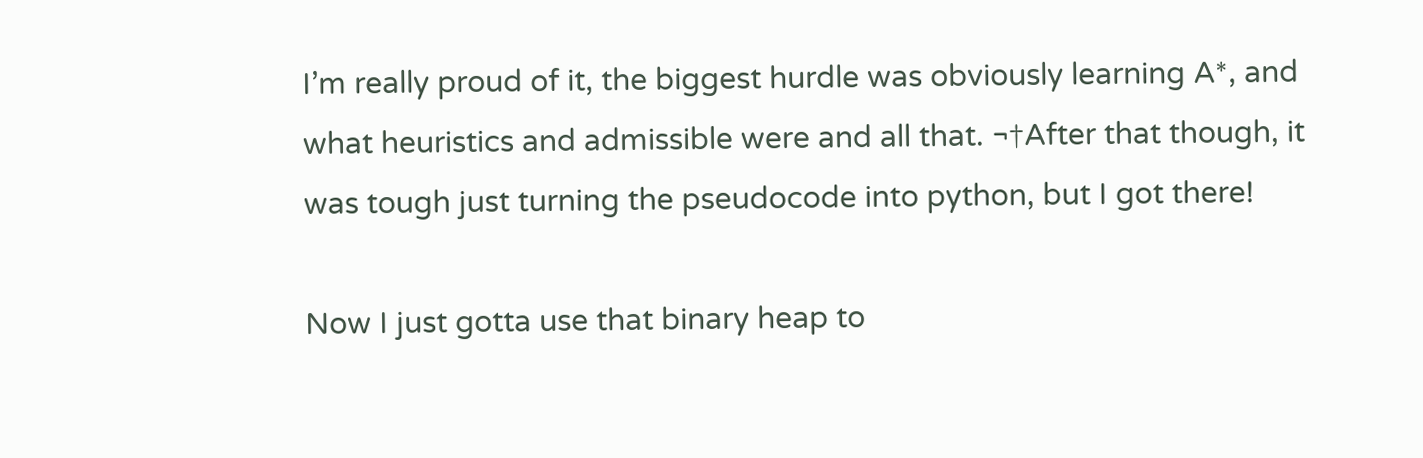I’m really proud of it, the biggest hurdle was obviously learning A*, and what heuristics and admissible were and all that. ¬†After that though, it was tough just turning the pseudocode into python, but I got there!

Now I just gotta use that binary heap to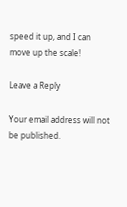speed it up, and I can move up the scale!

Leave a Reply

Your email address will not be published.